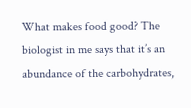What makes food good? The biologist in me says that it’s an abundance of the carbohydrates,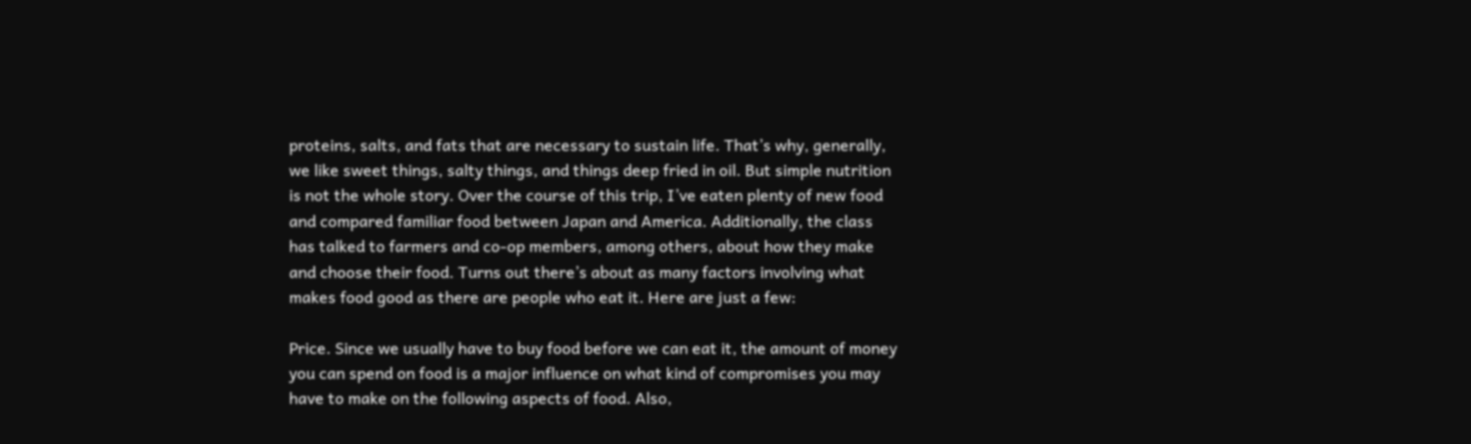proteins, salts, and fats that are necessary to sustain life. That’s why, generally, we like sweet things, salty things, and things deep fried in oil. But simple nutrition is not the whole story. Over the course of this trip, I’ve eaten plenty of new food and compared familiar food between Japan and America. Additionally, the class has talked to farmers and co-op members, among others, about how they make and choose their food. Turns out there’s about as many factors involving what makes food good as there are people who eat it. Here are just a few:

Price. Since we usually have to buy food before we can eat it, the amount of money you can spend on food is a major influence on what kind of compromises you may have to make on the following aspects of food. Also,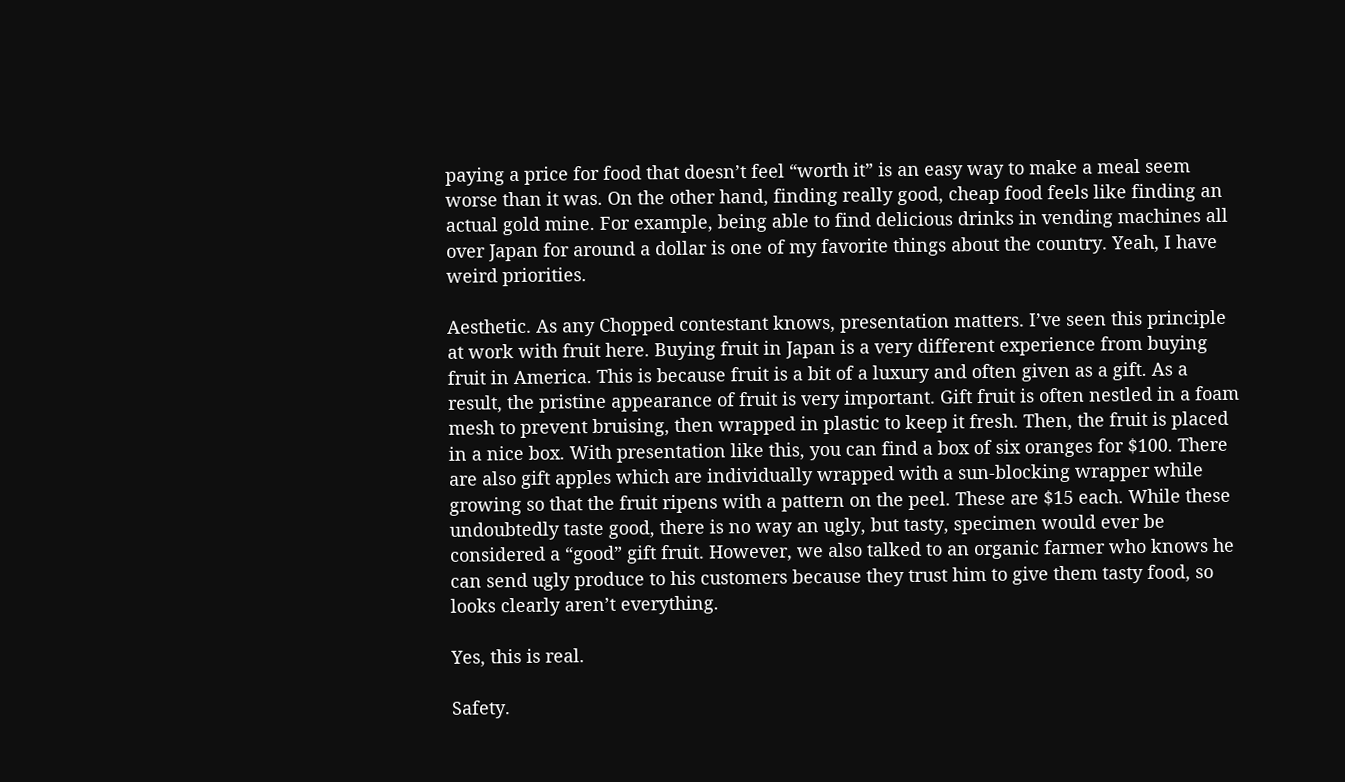paying a price for food that doesn’t feel “worth it” is an easy way to make a meal seem worse than it was. On the other hand, finding really good, cheap food feels like finding an actual gold mine. For example, being able to find delicious drinks in vending machines all over Japan for around a dollar is one of my favorite things about the country. Yeah, I have weird priorities.

Aesthetic. As any Chopped contestant knows, presentation matters. I’ve seen this principle at work with fruit here. Buying fruit in Japan is a very different experience from buying fruit in America. This is because fruit is a bit of a luxury and often given as a gift. As a result, the pristine appearance of fruit is very important. Gift fruit is often nestled in a foam mesh to prevent bruising, then wrapped in plastic to keep it fresh. Then, the fruit is placed in a nice box. With presentation like this, you can find a box of six oranges for $100. There are also gift apples which are individually wrapped with a sun-blocking wrapper while growing so that the fruit ripens with a pattern on the peel. These are $15 each. While these undoubtedly taste good, there is no way an ugly, but tasty, specimen would ever be considered a “good” gift fruit. However, we also talked to an organic farmer who knows he can send ugly produce to his customers because they trust him to give them tasty food, so looks clearly aren’t everything.

Yes, this is real.

Safety.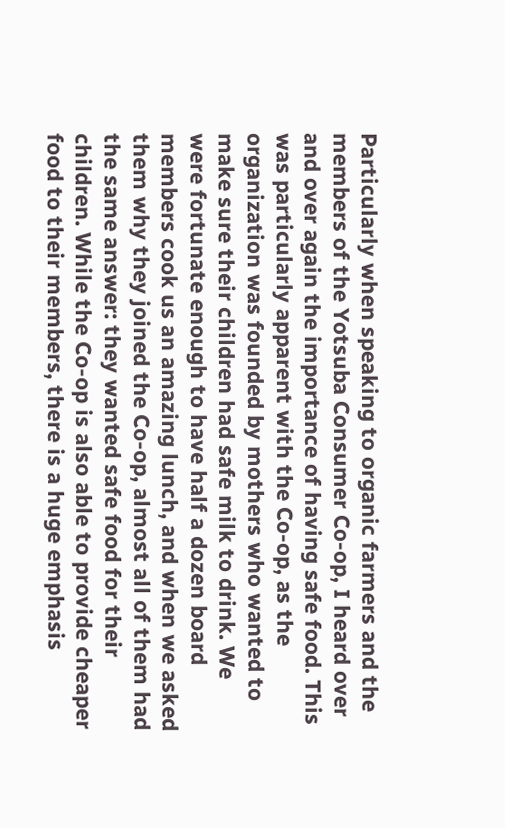Particularly when speaking to organic farmers and the members of the Yotsuba Consumer Co-op, I heard over and over again the importance of having safe food. This was particularly apparent with the Co-op, as the organization was founded by mothers who wanted to make sure their children had safe milk to drink. We were fortunate enough to have half a dozen board members cook us an amazing lunch, and when we asked them why they joined the Co-op, almost all of them had the same answer: they wanted safe food for their children. While the Co-op is also able to provide cheaper food to their members, there is a huge emphasis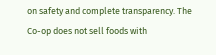on safety and complete transparency. The Co-op does not sell foods with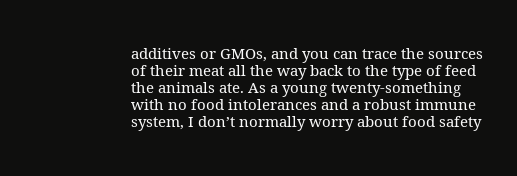additives or GMOs, and you can trace the sources of their meat all the way back to the type of feed the animals ate. As a young twenty-something with no food intolerances and a robust immune system, I don’t normally worry about food safety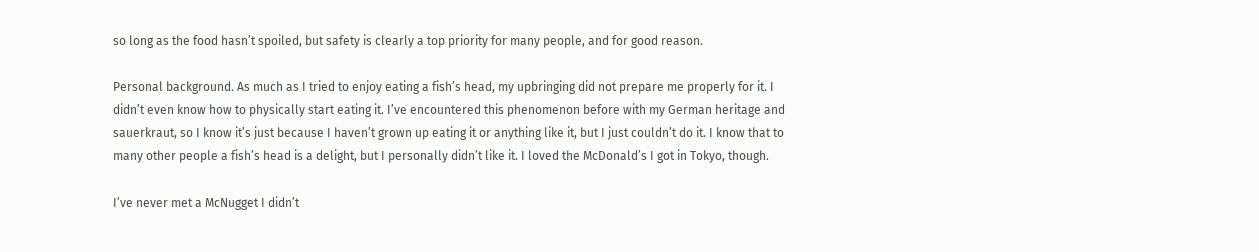so long as the food hasn’t spoiled, but safety is clearly a top priority for many people, and for good reason.

Personal background. As much as I tried to enjoy eating a fish’s head, my upbringing did not prepare me properly for it. I didn’t even know how to physically start eating it. I’ve encountered this phenomenon before with my German heritage and sauerkraut, so I know it’s just because I haven’t grown up eating it or anything like it, but I just couldn’t do it. I know that to many other people a fish’s head is a delight, but I personally didn’t like it. I loved the McDonald’s I got in Tokyo, though.

I’ve never met a McNugget I didn’t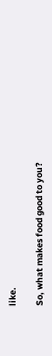like.

So, what makes food good to you?